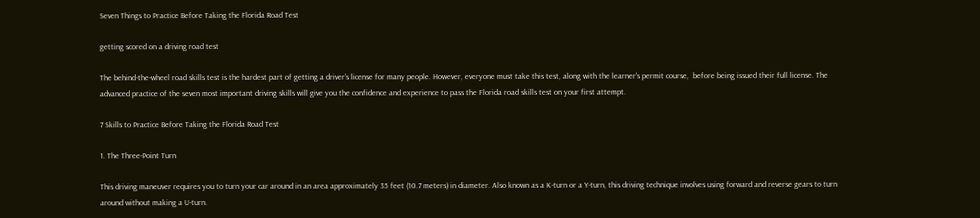Seven Things to Practice Before Taking the Florida Road Test

getting scored on a driving road test

The behind-the-wheel road skills test is the hardest part of getting a driver’s license for many people. However, everyone must take this test, along with the learner's permit course,  before being issued their full license. The advanced practice of the seven most important driving skills will give you the confidence and experience to pass the Florida road skills test on your first attempt.

7 Skills to Practice Before Taking the Florida Road Test

1. The Three-Point Turn

This driving maneuver requires you to turn your car around in an area approximately 35 feet (10.7 meters) in diameter. Also known as a K-turn or a Y-turn, this driving technique involves using forward and reverse gears to turn around without making a U-turn.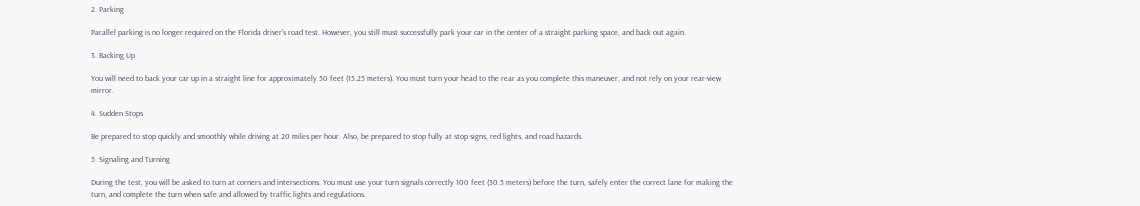2. Parking

Parallel parking is no longer required on the Florida driver’s road test. However, you still must successfully park your car in the center of a straight parking space, and back out again.

3. Backing Up

You will need to back your car up in a straight line for approximately 50 feet (15.25 meters). You must turn your head to the rear as you complete this maneuver, and not rely on your rear-view mirror.

4. Sudden Stops

Be prepared to stop quickly and smoothly while driving at 20 miles per hour. Also, be prepared to stop fully at stop signs, red lights, and road hazards.

5. Signaling and Turning

During the test, you will be asked to turn at corners and intersections. You must use your turn signals correctly 100 feet (30.5 meters) before the turn, safely enter the correct lane for making the turn, and complete the turn when safe and allowed by traffic lights and regulations.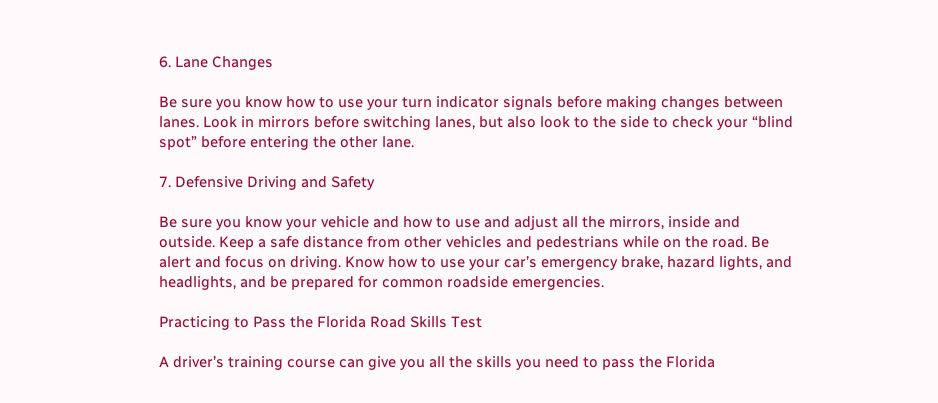6. Lane Changes

Be sure you know how to use your turn indicator signals before making changes between lanes. Look in mirrors before switching lanes, but also look to the side to check your “blind spot” before entering the other lane.

7. Defensive Driving and Safety

Be sure you know your vehicle and how to use and adjust all the mirrors, inside and outside. Keep a safe distance from other vehicles and pedestrians while on the road. Be alert and focus on driving. Know how to use your car’s emergency brake, hazard lights, and headlights, and be prepared for common roadside emergencies.

Practicing to Pass the Florida Road Skills Test

A driver’s training course can give you all the skills you need to pass the Florida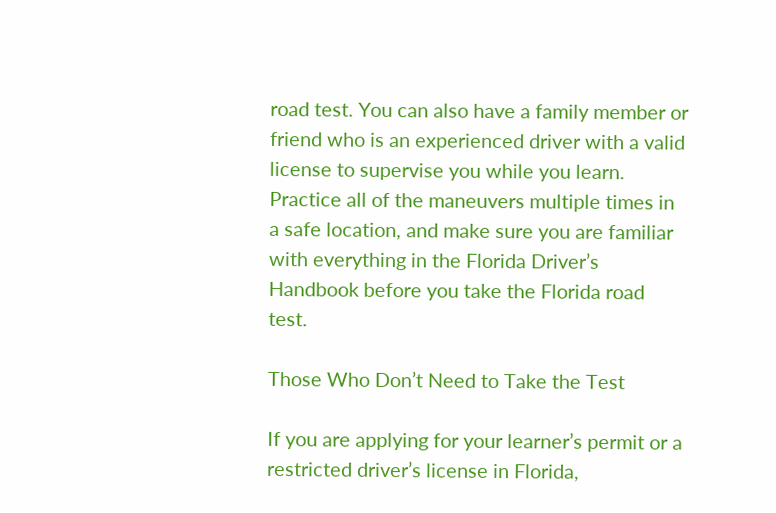road test. You can also have a family member or friend who is an experienced driver with a valid license to supervise you while you learn. Practice all of the maneuvers multiple times in a safe location, and make sure you are familiar with everything in the Florida Driver’s Handbook before you take the Florida road test.

Those Who Don’t Need to Take the Test

If you are applying for your learner’s permit or a restricted driver’s license in Florida,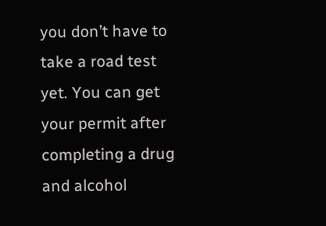you don’t have to take a road test yet. You can get your permit after completing a drug and alcohol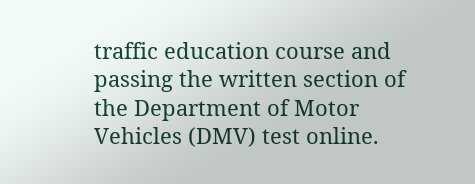traffic education course and passing the written section of the Department of Motor Vehicles (DMV) test online.